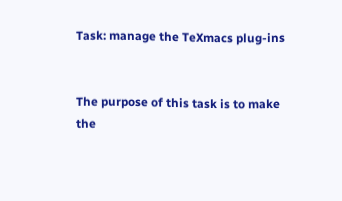Task: manage the TeXmacs plug-ins


The purpose of this task is to make the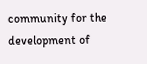community for the development of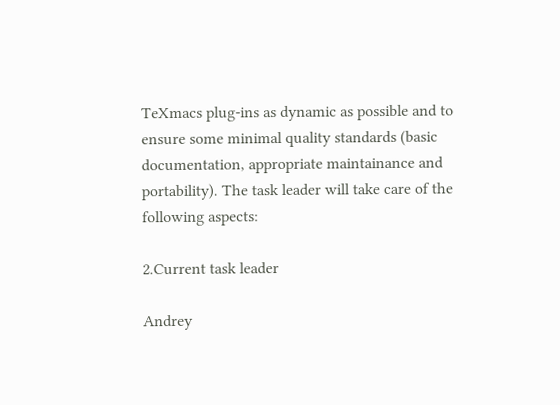TeXmacs plug-ins as dynamic as possible and to ensure some minimal quality standards (basic documentation, appropriate maintainance and portability). The task leader will take care of the following aspects:

2.Current task leader

Andrey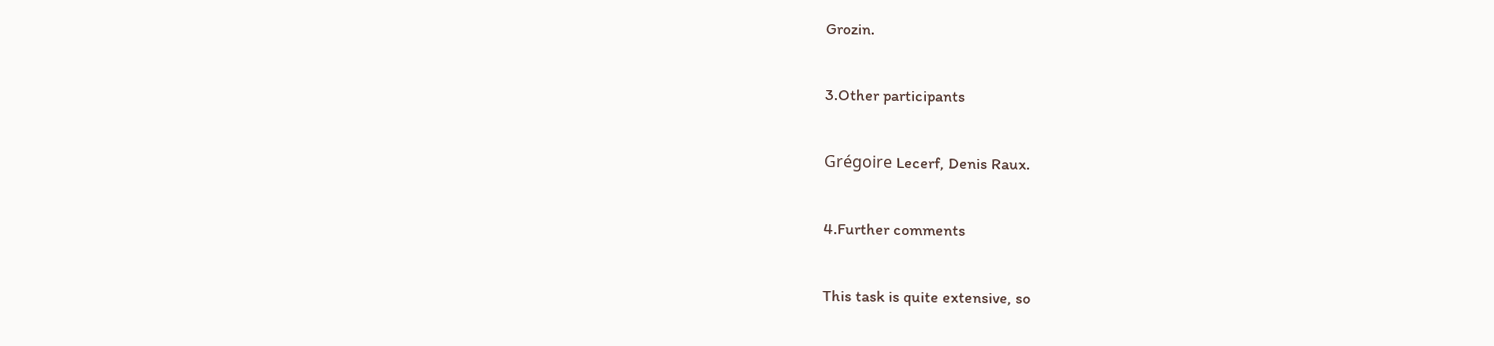Grozin.

3.Other participants

Grégoire Lecerf, Denis Raux.

4.Further comments

This task is quite extensive, so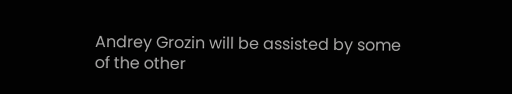Andrey Grozin will be assisted by some of the other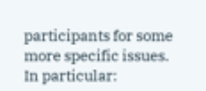participants for some more specific issues. In particular: